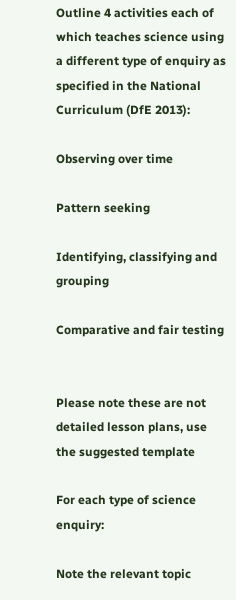Outline 4 activities each of which teaches science using a different type of enquiry as specified in the National Curriculum (DfE 2013):

Observing over time

Pattern seeking

Identifying, classifying and grouping

Comparative and fair testing


Please note these are not detailed lesson plans, use the suggested template

For each type of science enquiry:

Note the relevant topic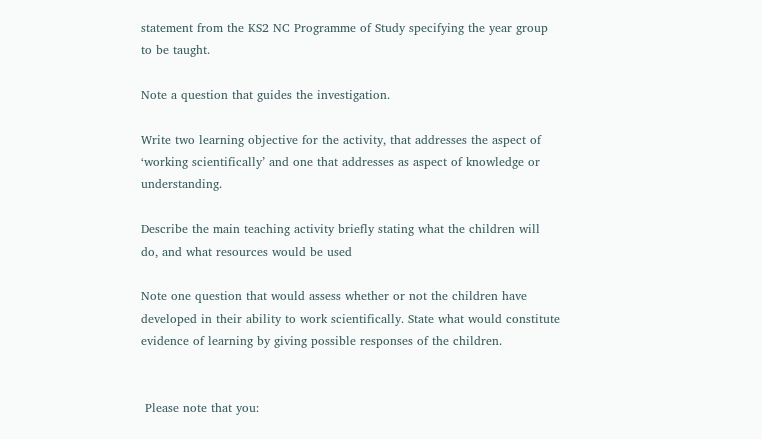statement from the KS2 NC Programme of Study specifying the year group to be taught.

Note a question that guides the investigation.

Write two learning objective for the activity, that addresses the aspect of ‘working scientifically’ and one that addresses as aspect of knowledge or understanding.

Describe the main teaching activity briefly stating what the children will do, and what resources would be used

Note one question that would assess whether or not the children have developed in their ability to work scientifically. State what would constitute evidence of learning by giving possible responses of the children.


 Please note that you: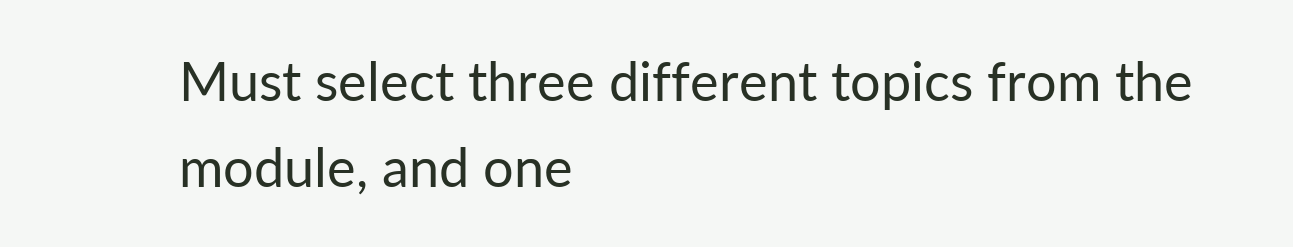Must select three different topics from the module, and one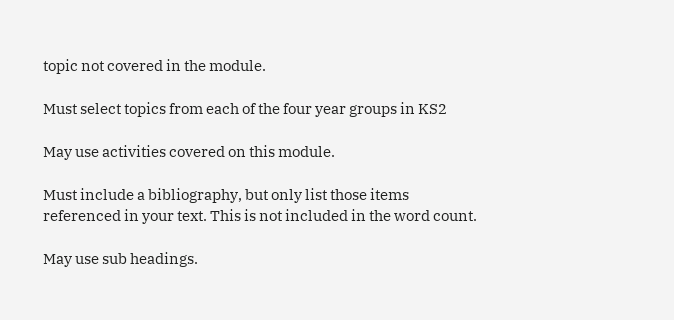topic not covered in the module.

Must select topics from each of the four year groups in KS2

May use activities covered on this module.

Must include a bibliography, but only list those items referenced in your text. This is not included in the word count.

May use sub headings.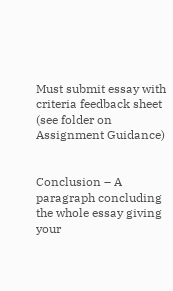Must submit essay with criteria feedback sheet (see folder on Assignment Guidance)


Conclusion – A paragraph concluding the whole essay giving your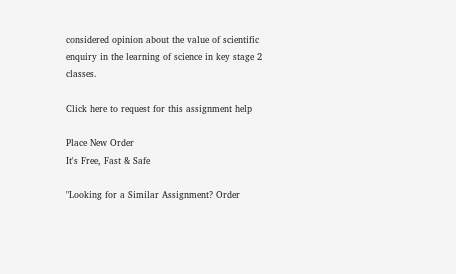considered opinion about the value of scientific enquiry in the learning of science in key stage 2 classes.

Click here to request for this assignment help

Place New Order
It's Free, Fast & Safe

"Looking for a Similar Assignment? Order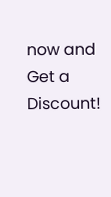now and Get a Discount!